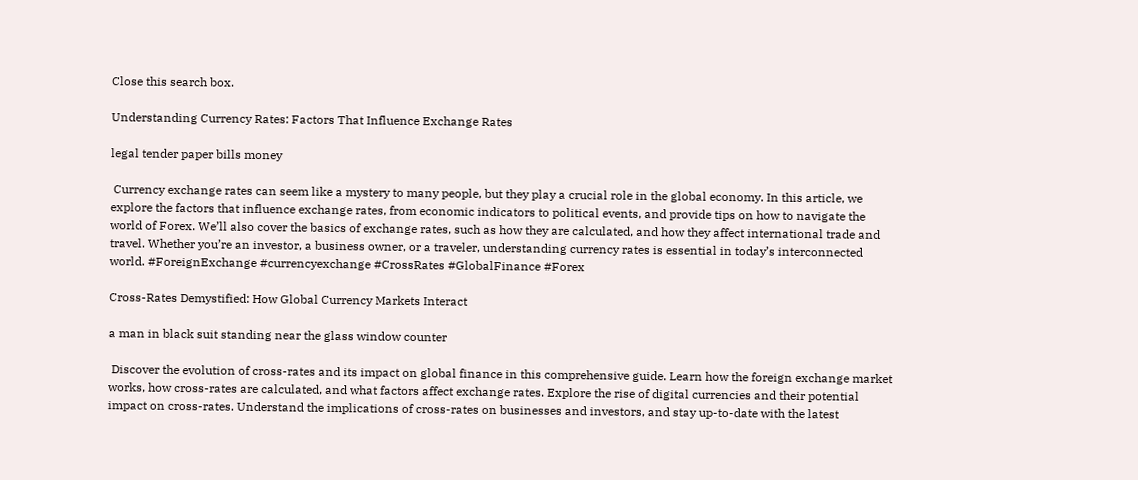Close this search box.

Understanding Currency Rates: Factors That Influence Exchange Rates

legal tender paper bills money

 Currency exchange rates can seem like a mystery to many people, but they play a crucial role in the global economy. In this article, we explore the factors that influence exchange rates, from economic indicators to political events, and provide tips on how to navigate the world of Forex. We’ll also cover the basics of exchange rates, such as how they are calculated, and how they affect international trade and travel. Whether you’re an investor, a business owner, or a traveler, understanding currency rates is essential in today’s interconnected world. #ForeignExchange #currencyexchange #CrossRates #GlobalFinance #Forex

Cross-Rates Demystified: How Global Currency Markets Interact

a man in black suit standing near the glass window counter

 Discover the evolution of cross-rates and its impact on global finance in this comprehensive guide. Learn how the foreign exchange market works, how cross-rates are calculated, and what factors affect exchange rates. Explore the rise of digital currencies and their potential impact on cross-rates. Understand the implications of cross-rates on businesses and investors, and stay up-to-date with the latest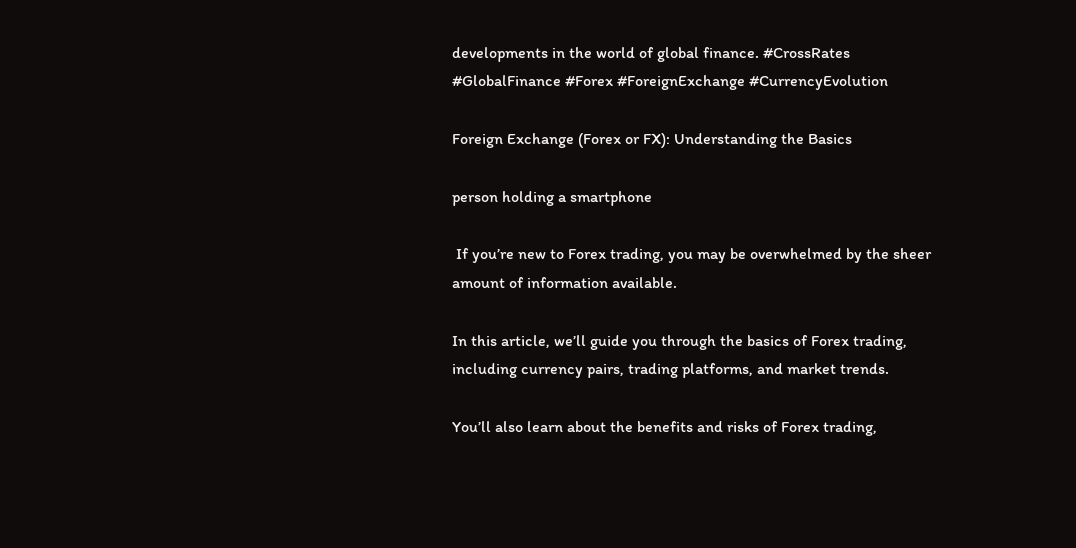developments in the world of global finance. #CrossRates #GlobalFinance #Forex #ForeignExchange #CurrencyEvolution

Foreign Exchange (Forex or FX): Understanding the Basics

person holding a smartphone

 If you’re new to Forex trading, you may be overwhelmed by the sheer amount of information available.

In this article, we’ll guide you through the basics of Forex trading, including currency pairs, trading platforms, and market trends.

You’ll also learn about the benefits and risks of Forex trading,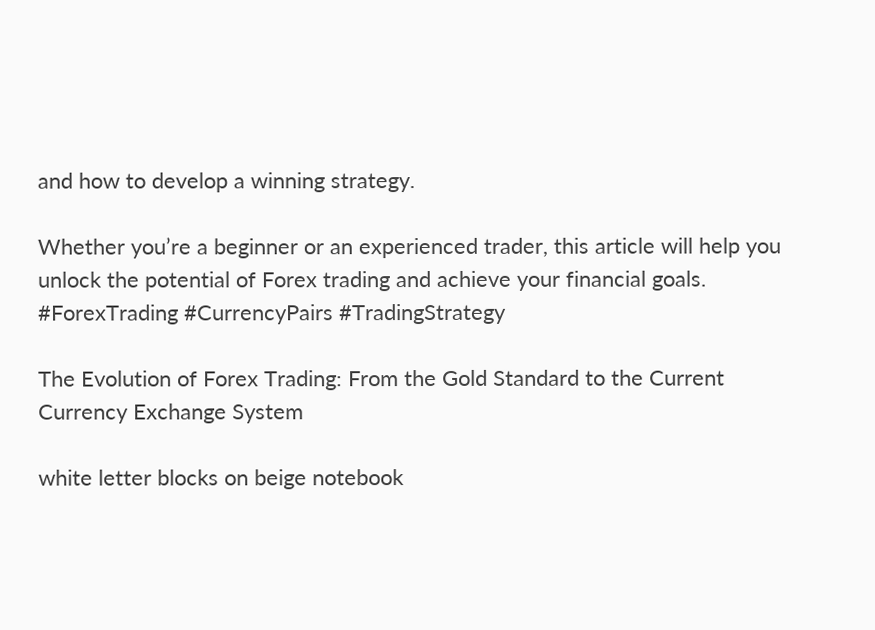and how to develop a winning strategy.

Whether you’re a beginner or an experienced trader, this article will help you unlock the potential of Forex trading and achieve your financial goals.
#ForexTrading #CurrencyPairs #TradingStrategy

The Evolution of Forex Trading: From the Gold Standard to the Current Currency Exchange System

white letter blocks on beige notebook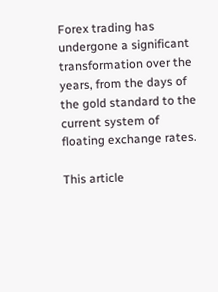Forex trading has undergone a significant transformation over the years, from the days of the gold standard to the current system of floating exchange rates.

This article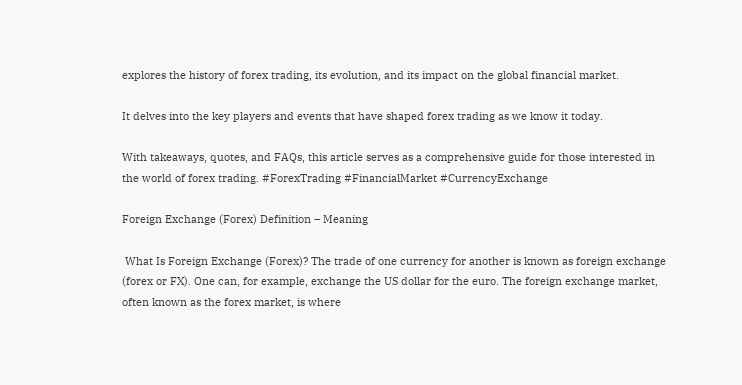explores the history of forex trading, its evolution, and its impact on the global financial market.

It delves into the key players and events that have shaped forex trading as we know it today.

With takeaways, quotes, and FAQs, this article serves as a comprehensive guide for those interested in the world of forex trading. #ForexTrading #FinancialMarket #CurrencyExchange

Foreign Exchange (Forex) Definition – Meaning

 What Is Foreign Exchange (Forex)? The trade of one currency for another is known as foreign exchange (forex or FX). One can, for example, exchange the US dollar for the euro. The foreign exchange market, often known as the forex market, is where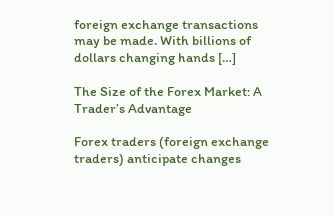foreign exchange transactions may be made. With billions of dollars changing hands […]

The Size of the Forex Market: A Trader’s Advantage

Forex traders (foreign exchange traders) anticipate changes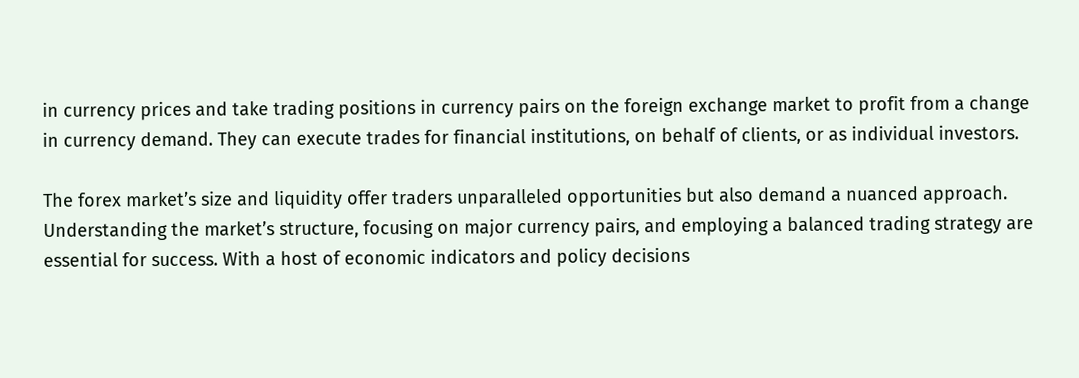in currency prices and take trading positions in currency pairs on the foreign exchange market to profit from a change in currency demand. They can execute trades for financial institutions, on behalf of clients, or as individual investors.

The forex market’s size and liquidity offer traders unparalleled opportunities but also demand a nuanced approach. Understanding the market’s structure, focusing on major currency pairs, and employing a balanced trading strategy are essential for success. With a host of economic indicators and policy decisions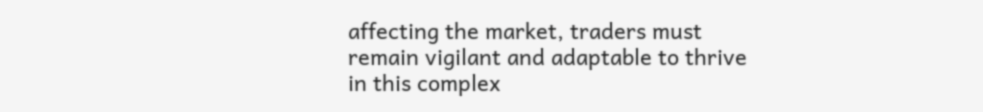affecting the market, traders must remain vigilant and adaptable to thrive in this complex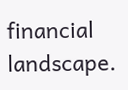financial landscape.